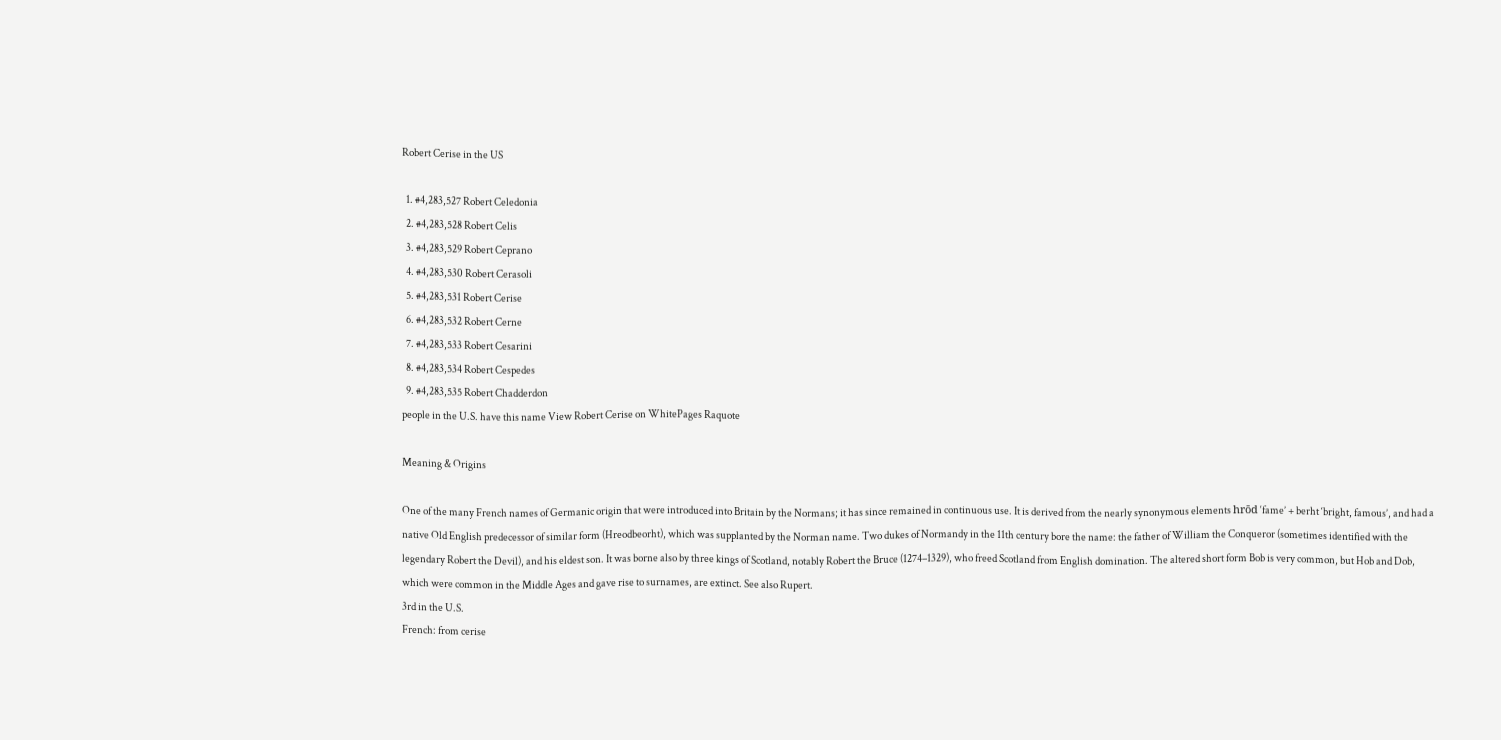Robert Cerise in the US

  1. #4,283,527 Robert Celedonia
  2. #4,283,528 Robert Celis
  3. #4,283,529 Robert Ceprano
  4. #4,283,530 Robert Cerasoli
  5. #4,283,531 Robert Cerise
  6. #4,283,532 Robert Cerne
  7. #4,283,533 Robert Cesarini
  8. #4,283,534 Robert Cespedes
  9. #4,283,535 Robert Chadderdon
people in the U.S. have this name View Robert Cerise on WhitePages Raquote

Meaning & Origins

One of the many French names of Germanic origin that were introduced into Britain by the Normans; it has since remained in continuous use. It is derived from the nearly synonymous elements hrōd ‘fame’ + berht ‘bright, famous’, and had a native Old English predecessor of similar form (Hreodbeorht), which was supplanted by the Norman name. Two dukes of Normandy in the 11th century bore the name: the father of William the Conqueror (sometimes identified with the legendary Robert the Devil), and his eldest son. It was borne also by three kings of Scotland, notably Robert the Bruce (1274–1329), who freed Scotland from English domination. The altered short form Bob is very common, but Hob and Dob, which were common in the Middle Ages and gave rise to surnames, are extinct. See also Rupert.
3rd in the U.S.
French: from cerise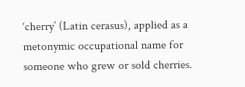‘cherry’ (Latin cerasus), applied as a metonymic occupational name for someone who grew or sold cherries.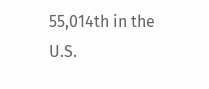55,014th in the U.S.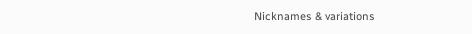Nicknames & variations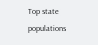Top state populations